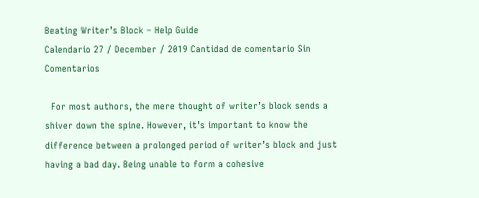Beating Writer’s Block – Help Guide
Calendario 27 / December / 2019 Cantidad de comentario Sin Comentarios

  For most authors, the mere thought of writer’s block sends a shiver down the spine. However, it’s important to know the difference between a prolonged period of writer’s block and just having a bad day. Being unable to form a cohesive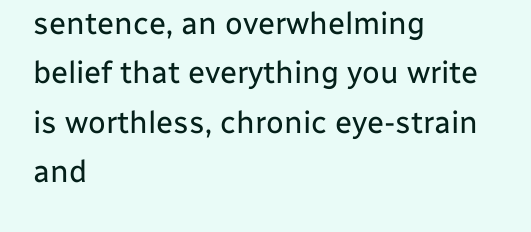sentence, an overwhelming belief that everything you write is worthless, chronic eye-strain and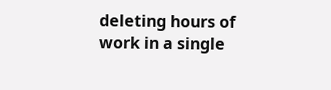deleting hours of work in a single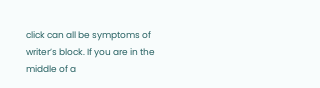click can all be symptoms of writer’s block. If you are in the middle of a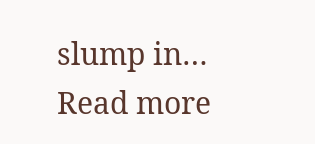slump in… Read more